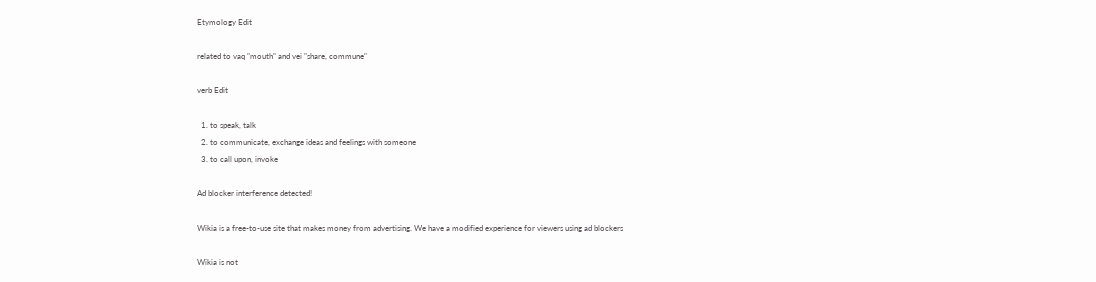Etymology Edit

related to vaq "mouth" and vei "share, commune"

verb Edit

  1. to speak, talk
  2. to communicate, exchange ideas and feelings with someone
  3. to call upon, invoke

Ad blocker interference detected!

Wikia is a free-to-use site that makes money from advertising. We have a modified experience for viewers using ad blockers

Wikia is not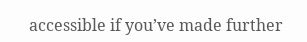accessible if you’ve made further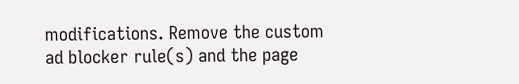modifications. Remove the custom ad blocker rule(s) and the page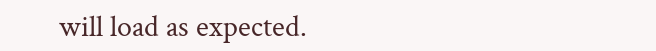will load as expected.